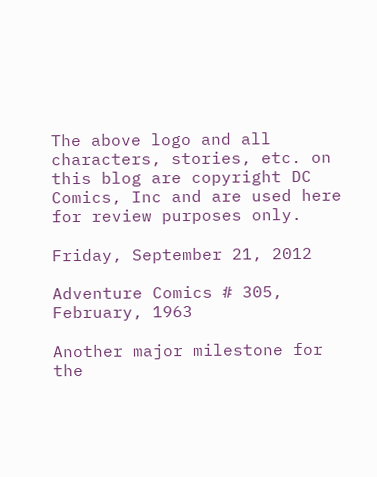The above logo and all characters, stories, etc. on this blog are copyright DC Comics, Inc and are used here for review purposes only.

Friday, September 21, 2012

Adventure Comics # 305, February, 1963

Another major milestone for the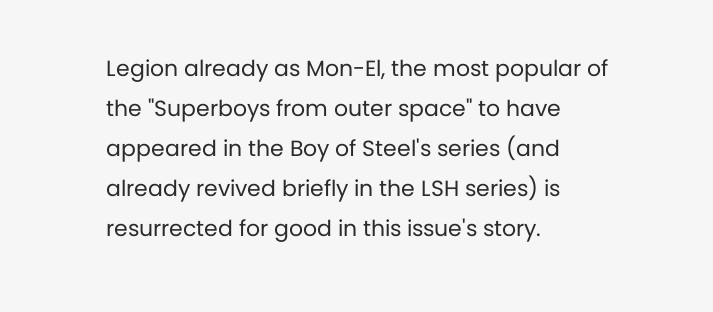Legion already as Mon-El, the most popular of the "Superboys from outer space" to have appeared in the Boy of Steel's series (and already revived briefly in the LSH series) is resurrected for good in this issue's story.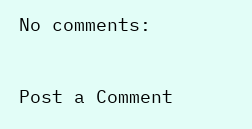No comments:

Post a Comment